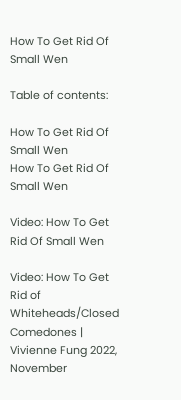How To Get Rid Of Small Wen

Table of contents:

How To Get Rid Of Small Wen
How To Get Rid Of Small Wen

Video: How To Get Rid Of Small Wen

Video: How To Get Rid of Whiteheads/Closed Comedones | Vivienne Fung 2022, November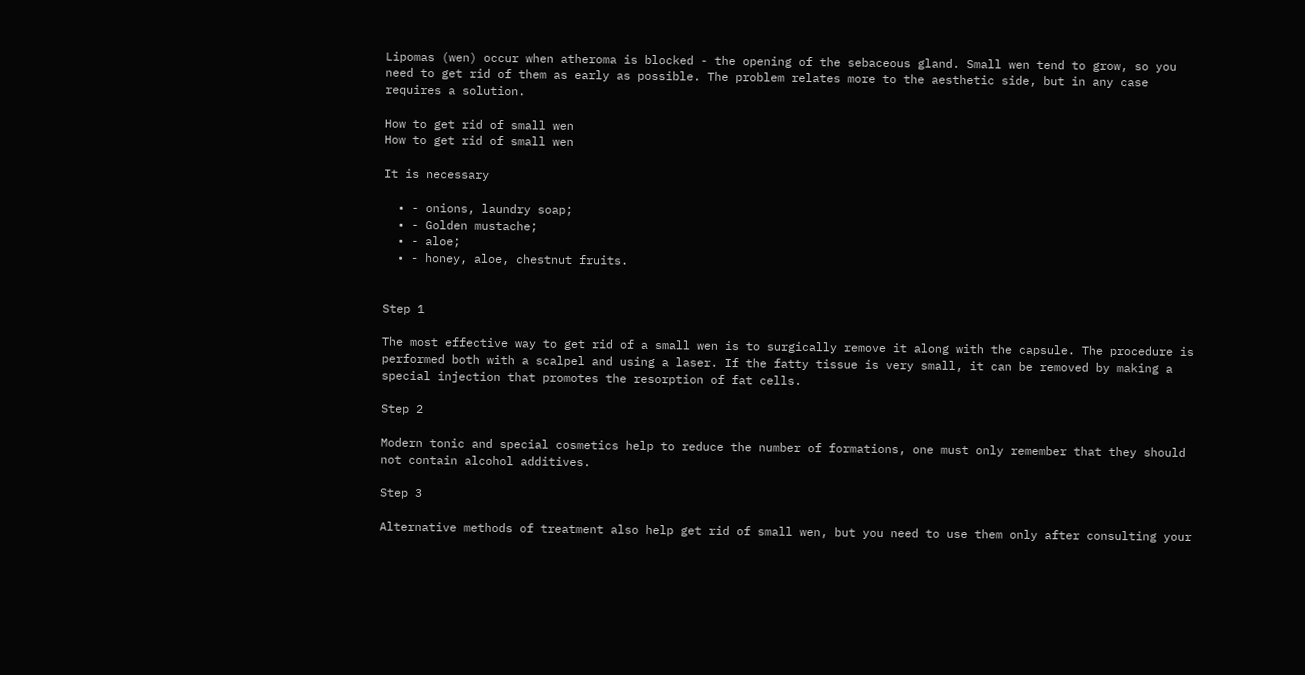Lipomas (wen) occur when atheroma is blocked - the opening of the sebaceous gland. Small wen tend to grow, so you need to get rid of them as early as possible. The problem relates more to the aesthetic side, but in any case requires a solution.

How to get rid of small wen
How to get rid of small wen

It is necessary

  • - onions, laundry soap;
  • - Golden mustache;
  • - aloe;
  • - honey, aloe, chestnut fruits.


Step 1

The most effective way to get rid of a small wen is to surgically remove it along with the capsule. The procedure is performed both with a scalpel and using a laser. If the fatty tissue is very small, it can be removed by making a special injection that promotes the resorption of fat cells.

Step 2

Modern tonic and special cosmetics help to reduce the number of formations, one must only remember that they should not contain alcohol additives.

Step 3

Alternative methods of treatment also help get rid of small wen, but you need to use them only after consulting your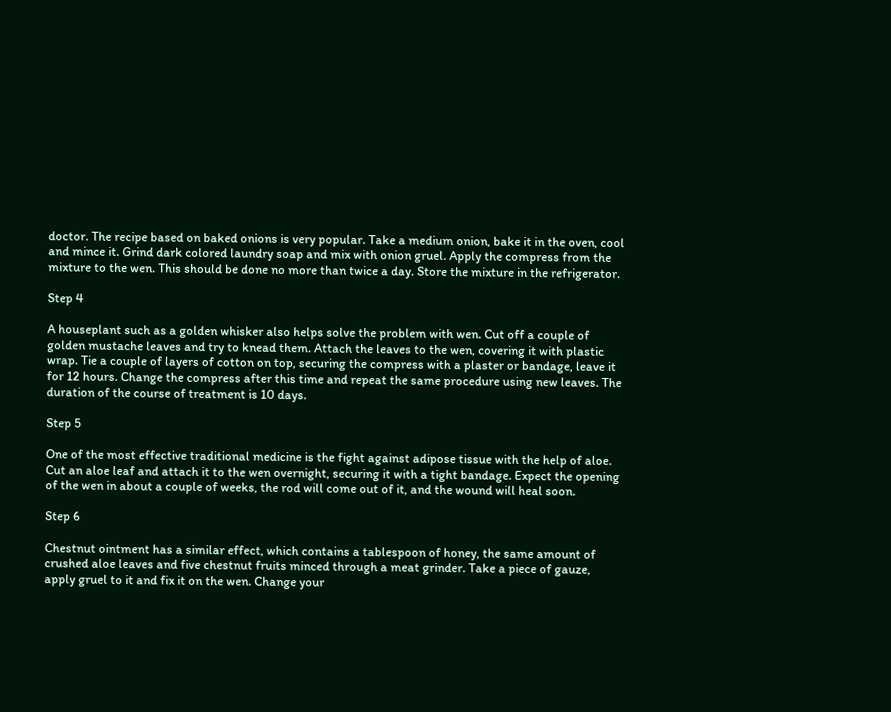doctor. The recipe based on baked onions is very popular. Take a medium onion, bake it in the oven, cool and mince it. Grind dark colored laundry soap and mix with onion gruel. Apply the compress from the mixture to the wen. This should be done no more than twice a day. Store the mixture in the refrigerator.

Step 4

A houseplant such as a golden whisker also helps solve the problem with wen. Cut off a couple of golden mustache leaves and try to knead them. Attach the leaves to the wen, covering it with plastic wrap. Tie a couple of layers of cotton on top, securing the compress with a plaster or bandage, leave it for 12 hours. Change the compress after this time and repeat the same procedure using new leaves. The duration of the course of treatment is 10 days.

Step 5

One of the most effective traditional medicine is the fight against adipose tissue with the help of aloe. Cut an aloe leaf and attach it to the wen overnight, securing it with a tight bandage. Expect the opening of the wen in about a couple of weeks, the rod will come out of it, and the wound will heal soon.

Step 6

Chestnut ointment has a similar effect, which contains a tablespoon of honey, the same amount of crushed aloe leaves and five chestnut fruits minced through a meat grinder. Take a piece of gauze, apply gruel to it and fix it on the wen. Change your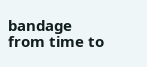bandage from time to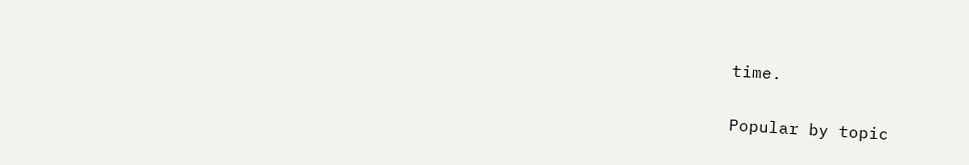time.

Popular by topic